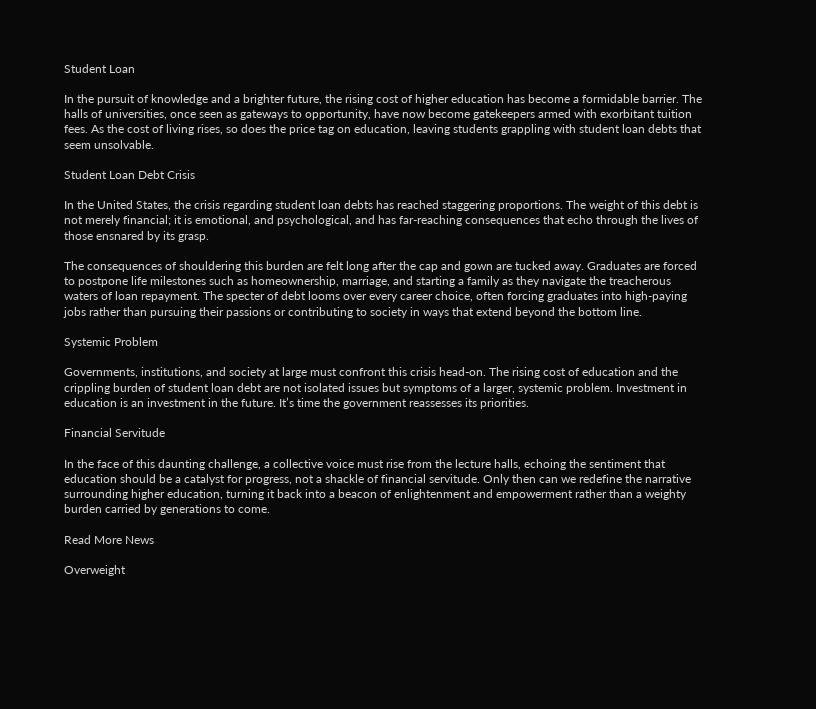Student Loan

In the pursuit of knowledge and a brighter future, the rising cost of higher education has become a formidable barrier. The halls of universities, once seen as gateways to opportunity, have now become gatekeepers armed with exorbitant tuition fees. As the cost of living rises, so does the price tag on education, leaving students grappling with student loan debts that seem unsolvable.

Student Loan Debt Crisis

In the United States, the crisis regarding student loan debts has reached staggering proportions. The weight of this debt is not merely financial; it is emotional, and psychological, and has far-reaching consequences that echo through the lives of those ensnared by its grasp.

The consequences of shouldering this burden are felt long after the cap and gown are tucked away. Graduates are forced to postpone life milestones such as homeownership, marriage, and starting a family as they navigate the treacherous waters of loan repayment. The specter of debt looms over every career choice, often forcing graduates into high-paying jobs rather than pursuing their passions or contributing to society in ways that extend beyond the bottom line.

Systemic Problem

Governments, institutions, and society at large must confront this crisis head-on. The rising cost of education and the crippling burden of student loan debt are not isolated issues but symptoms of a larger, systemic problem. Investment in education is an investment in the future. It’s time the government reassesses its priorities.

Financial Servitude

In the face of this daunting challenge, a collective voice must rise from the lecture halls, echoing the sentiment that education should be a catalyst for progress, not a shackle of financial servitude. Only then can we redefine the narrative surrounding higher education, turning it back into a beacon of enlightenment and empowerment rather than a weighty burden carried by generations to come.

Read More News

Overweight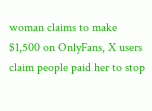woman claims to make $1,500 on OnlyFans, X users claim people paid her to stop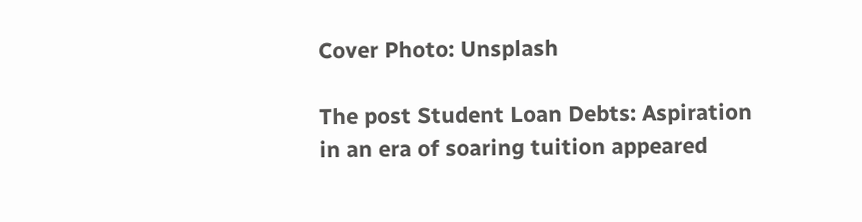Cover Photo: Unsplash

The post Student Loan Debts: Aspiration in an era of soaring tuition appeared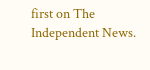first on The Independent News.